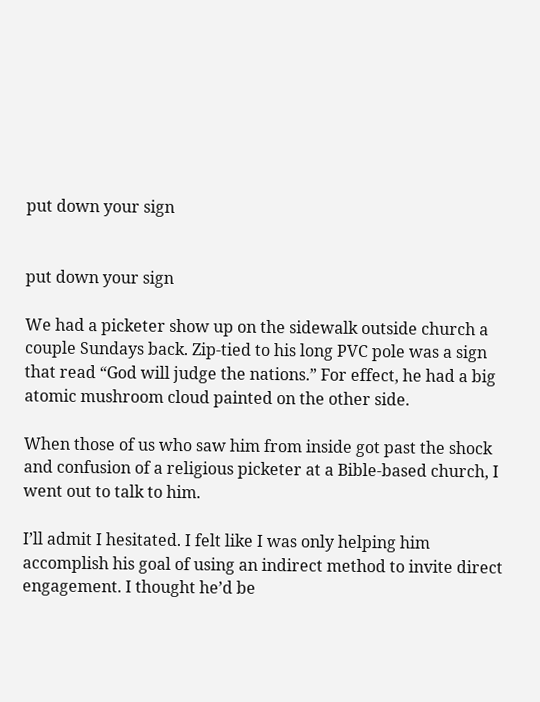put down your sign


put down your sign

We had a picketer show up on the sidewalk outside church a couple Sundays back. Zip-tied to his long PVC pole was a sign that read “God will judge the nations.” For effect, he had a big atomic mushroom cloud painted on the other side.

When those of us who saw him from inside got past the shock and confusion of a religious picketer at a Bible-based church, I went out to talk to him.

I’ll admit I hesitated. I felt like I was only helping him accomplish his goal of using an indirect method to invite direct engagement. I thought he’d be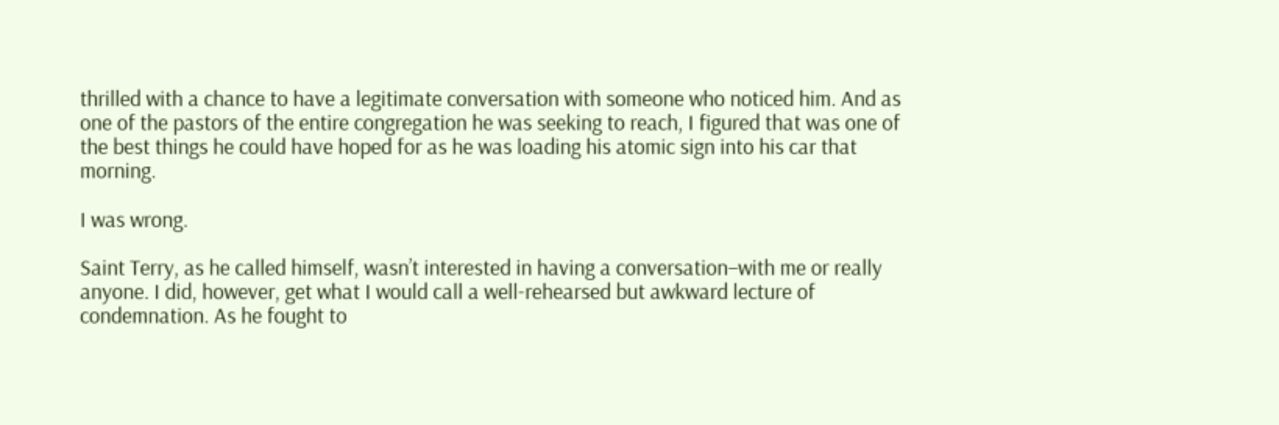thrilled with a chance to have a legitimate conversation with someone who noticed him. And as one of the pastors of the entire congregation he was seeking to reach, I figured that was one of the best things he could have hoped for as he was loading his atomic sign into his car that morning.

I was wrong.

Saint Terry, as he called himself, wasn’t interested in having a conversation–with me or really anyone. I did, however, get what I would call a well-rehearsed but awkward lecture of condemnation. As he fought to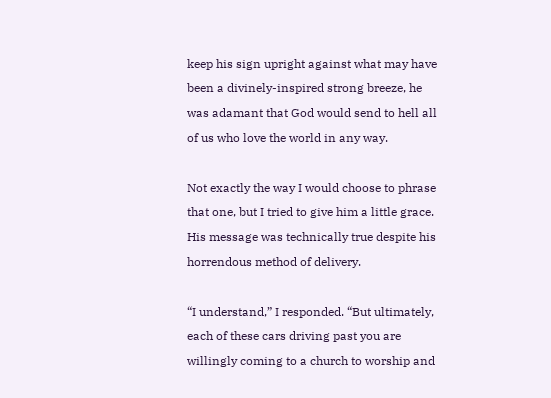keep his sign upright against what may have been a divinely-inspired strong breeze, he was adamant that God would send to hell all of us who love the world in any way.

Not exactly the way I would choose to phrase that one, but I tried to give him a little grace. His message was technically true despite his horrendous method of delivery.

“I understand,” I responded. “But ultimately, each of these cars driving past you are willingly coming to a church to worship and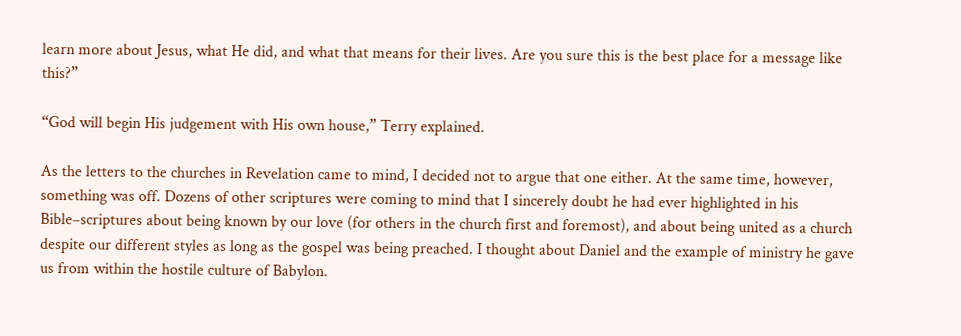learn more about Jesus, what He did, and what that means for their lives. Are you sure this is the best place for a message like this?”

“God will begin His judgement with His own house,” Terry explained.

As the letters to the churches in Revelation came to mind, I decided not to argue that one either. At the same time, however, something was off. Dozens of other scriptures were coming to mind that I sincerely doubt he had ever highlighted in his Bible–scriptures about being known by our love (for others in the church first and foremost), and about being united as a church despite our different styles as long as the gospel was being preached. I thought about Daniel and the example of ministry he gave us from within the hostile culture of Babylon.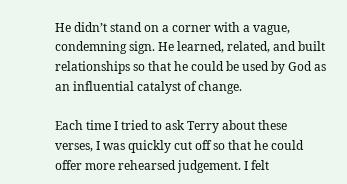He didn’t stand on a corner with a vague, condemning sign. He learned, related, and built relationships so that he could be used by God as an influential catalyst of change.

Each time I tried to ask Terry about these verses, I was quickly cut off so that he could offer more rehearsed judgement. I felt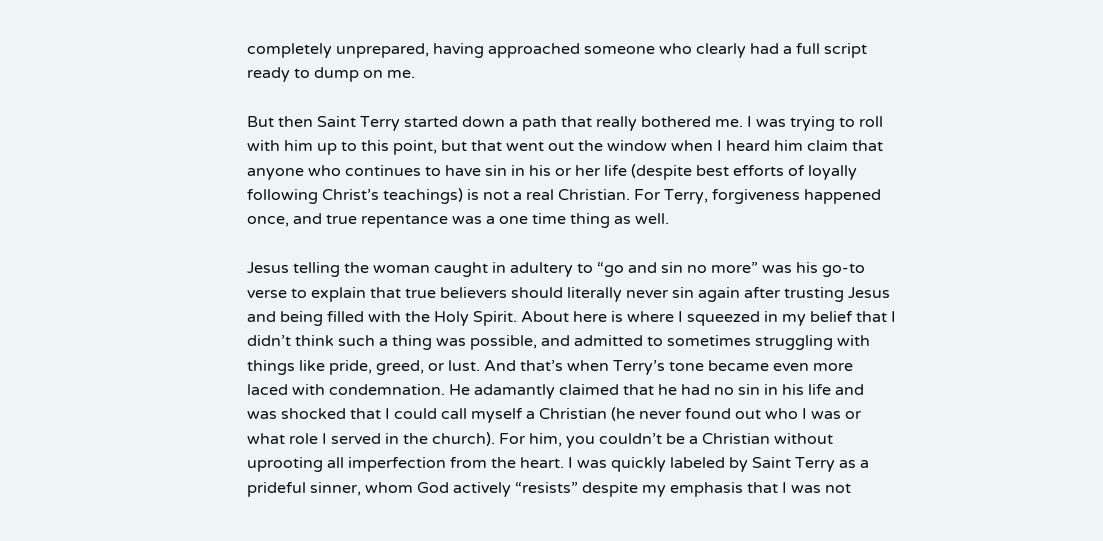completely unprepared, having approached someone who clearly had a full script ready to dump on me.

But then Saint Terry started down a path that really bothered me. I was trying to roll with him up to this point, but that went out the window when I heard him claim that anyone who continues to have sin in his or her life (despite best efforts of loyally following Christ’s teachings) is not a real Christian. For Terry, forgiveness happened once, and true repentance was a one time thing as well.

Jesus telling the woman caught in adultery to “go and sin no more” was his go-to verse to explain that true believers should literally never sin again after trusting Jesus and being filled with the Holy Spirit. About here is where I squeezed in my belief that I didn’t think such a thing was possible, and admitted to sometimes struggling with things like pride, greed, or lust. And that’s when Terry’s tone became even more laced with condemnation. He adamantly claimed that he had no sin in his life and was shocked that I could call myself a Christian (he never found out who I was or what role I served in the church). For him, you couldn’t be a Christian without uprooting all imperfection from the heart. I was quickly labeled by Saint Terry as a prideful sinner, whom God actively “resists” despite my emphasis that I was not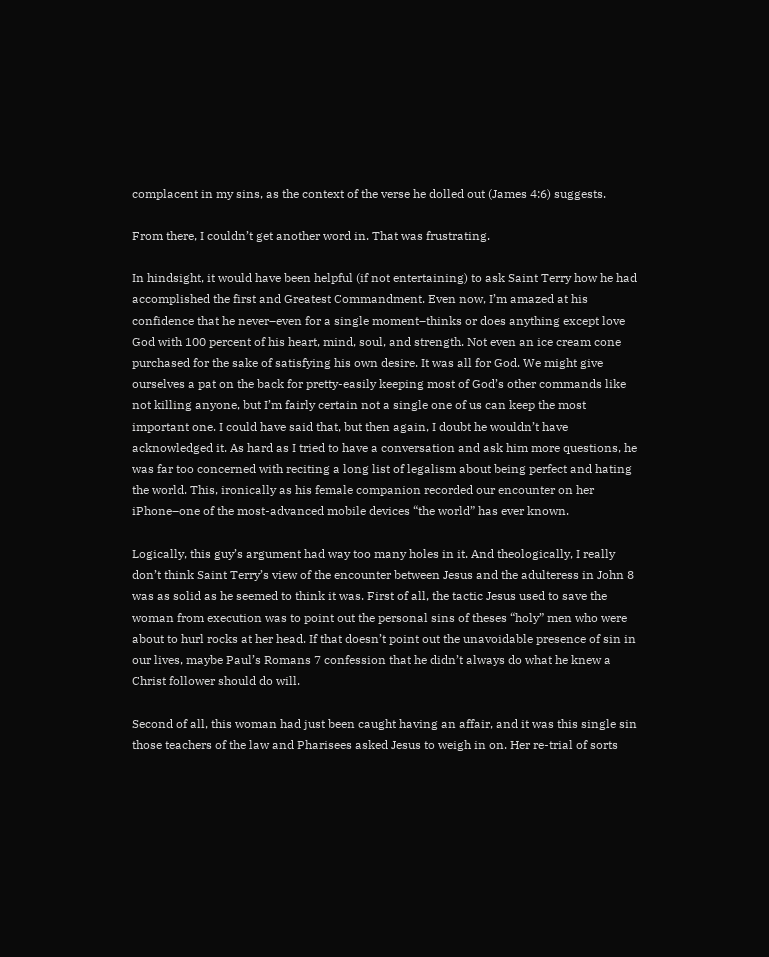complacent in my sins, as the context of the verse he dolled out (James 4:6) suggests.

From there, I couldn’t get another word in. That was frustrating.

In hindsight, it would have been helpful (if not entertaining) to ask Saint Terry how he had accomplished the first and Greatest Commandment. Even now, I’m amazed at his confidence that he never–even for a single moment–thinks or does anything except love God with 100 percent of his heart, mind, soul, and strength. Not even an ice cream cone purchased for the sake of satisfying his own desire. It was all for God. We might give ourselves a pat on the back for pretty-easily keeping most of God’s other commands like not killing anyone, but I’m fairly certain not a single one of us can keep the most important one. I could have said that, but then again, I doubt he wouldn’t have acknowledged it. As hard as I tried to have a conversation and ask him more questions, he was far too concerned with reciting a long list of legalism about being perfect and hating the world. This, ironically as his female companion recorded our encounter on her iPhone–one of the most-advanced mobile devices “the world” has ever known.

Logically, this guy’s argument had way too many holes in it. And theologically, I really don’t think Saint Terry’s view of the encounter between Jesus and the adulteress in John 8 was as solid as he seemed to think it was. First of all, the tactic Jesus used to save the woman from execution was to point out the personal sins of theses “holy” men who were about to hurl rocks at her head. If that doesn’t point out the unavoidable presence of sin in our lives, maybe Paul’s Romans 7 confession that he didn’t always do what he knew a Christ follower should do will.

Second of all, this woman had just been caught having an affair, and it was this single sin those teachers of the law and Pharisees asked Jesus to weigh in on. Her re-trial of sorts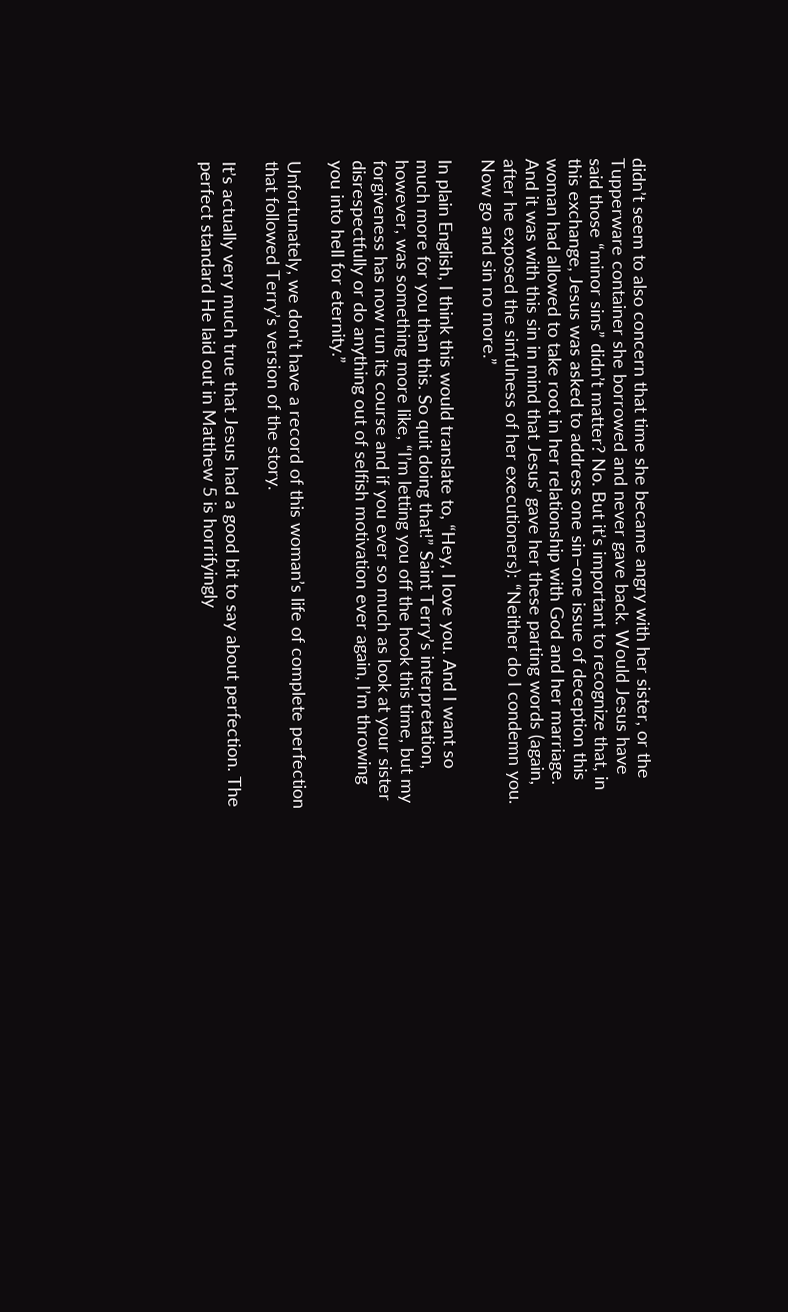didn’t seem to also concern that time she became angry with her sister, or the Tupperware container she borrowed and never gave back. Would Jesus have said those “minor sins” didn’t matter? No. But it’s important to recognize that, in this exchange, Jesus was asked to address one sin–one issue of deception this woman had allowed to take root in her relationship with God and her marriage. And it was with this sin in mind that Jesus’ gave her these parting words (again, after he exposed the sinfulness of her executioners): “Neither do I condemn you. Now go and sin no more.”

In plain English, I think this would translate to, “Hey, I love you. And I want so much more for you than this. So quit doing that!” Saint Terry’s interpretation, however, was something more like, “I’m letting you off the hook this time, but my forgiveness has now run its course and if you ever so much as look at your sister disrespectfully or do anything out of selfish motivation ever again, I’m throwing you into hell for eternity.”

Unfortunately, we don’t have a record of this woman’s life of complete perfection that followed Terry’s version of the story.

It’s actually very much true that Jesus had a good bit to say about perfection. The perfect standard He laid out in Matthew 5 is horrifyingly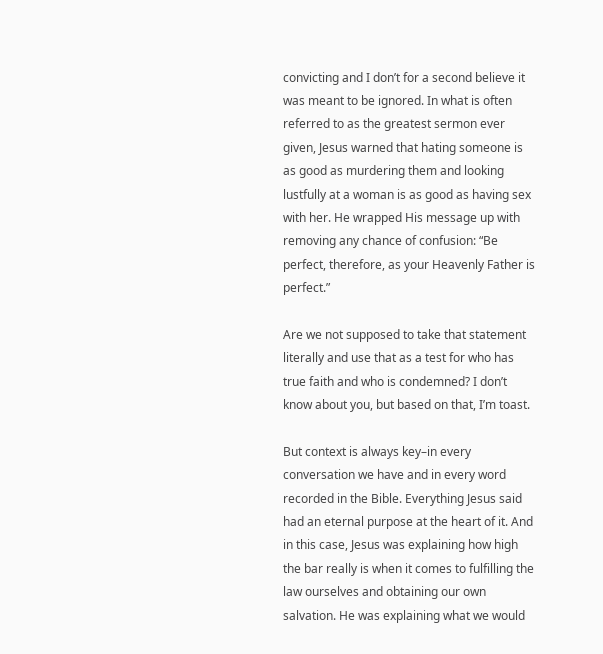convicting and I don’t for a second believe it was meant to be ignored. In what is often referred to as the greatest sermon ever given, Jesus warned that hating someone is as good as murdering them and looking lustfully at a woman is as good as having sex with her. He wrapped His message up with removing any chance of confusion: “Be perfect, therefore, as your Heavenly Father is perfect.”

Are we not supposed to take that statement literally and use that as a test for who has true faith and who is condemned? I don’t know about you, but based on that, I’m toast.

But context is always key–in every conversation we have and in every word recorded in the Bible. Everything Jesus said had an eternal purpose at the heart of it. And in this case, Jesus was explaining how high the bar really is when it comes to fulfilling the law ourselves and obtaining our own salvation. He was explaining what we would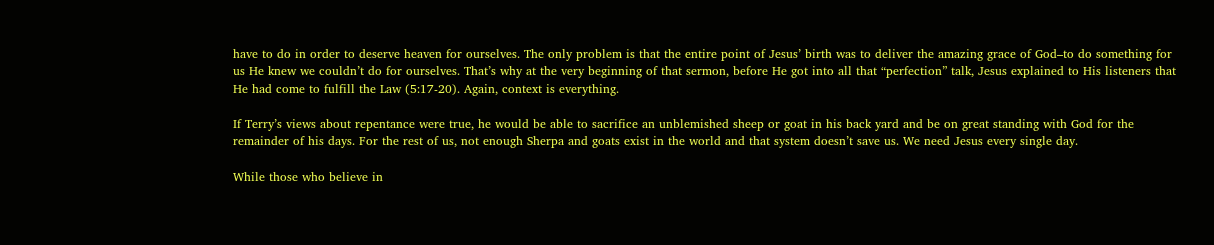have to do in order to deserve heaven for ourselves. The only problem is that the entire point of Jesus’ birth was to deliver the amazing grace of God–to do something for us He knew we couldn’t do for ourselves. That’s why at the very beginning of that sermon, before He got into all that “perfection” talk, Jesus explained to His listeners that He had come to fulfill the Law (5:17-20). Again, context is everything.

If Terry’s views about repentance were true, he would be able to sacrifice an unblemished sheep or goat in his back yard and be on great standing with God for the remainder of his days. For the rest of us, not enough Sherpa and goats exist in the world and that system doesn’t save us. We need Jesus every single day.

While those who believe in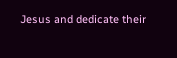Jesus and dedicate their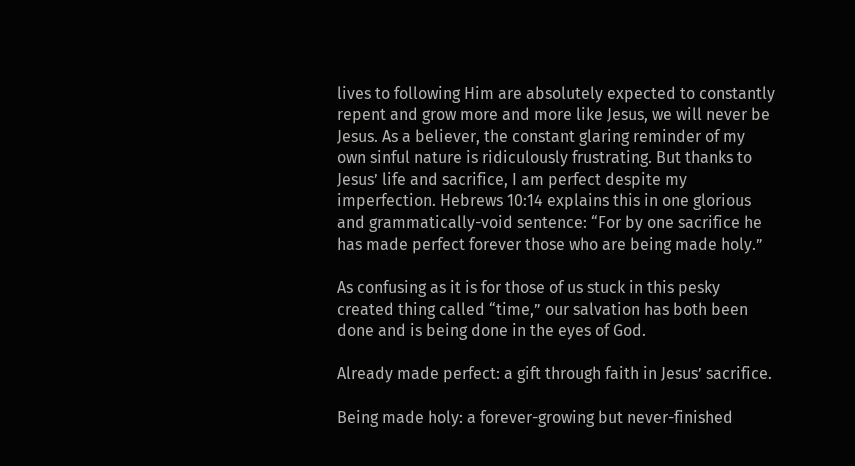lives to following Him are absolutely expected to constantly repent and grow more and more like Jesus, we will never be Jesus. As a believer, the constant glaring reminder of my own sinful nature is ridiculously frustrating. But thanks to Jesus’ life and sacrifice, I am perfect despite my imperfection. Hebrews 10:14 explains this in one glorious and grammatically-void sentence: “For by one sacrifice he has made perfect forever those who are being made holy.”

As confusing as it is for those of us stuck in this pesky created thing called “time,” our salvation has both been done and is being done in the eyes of God.

Already made perfect: a gift through faith in Jesus’ sacrifice.

Being made holy: a forever-growing but never-finished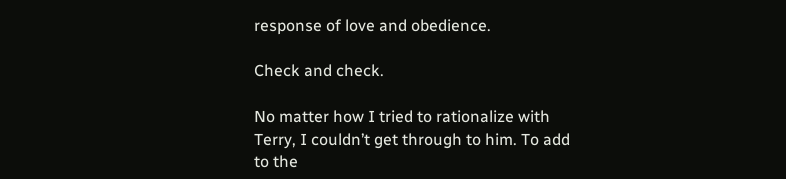response of love and obedience.

Check and check.

No matter how I tried to rationalize with Terry, I couldn’t get through to him. To add to the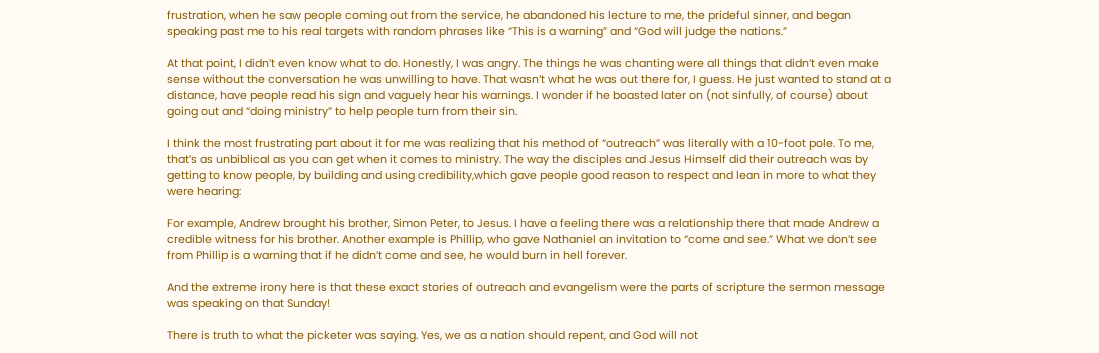frustration, when he saw people coming out from the service, he abandoned his lecture to me, the prideful sinner, and began speaking past me to his real targets with random phrases like “This is a warning” and “God will judge the nations.”

At that point, I didn’t even know what to do. Honestly, I was angry. The things he was chanting were all things that didn’t even make sense without the conversation he was unwilling to have. That wasn’t what he was out there for, I guess. He just wanted to stand at a distance, have people read his sign and vaguely hear his warnings. I wonder if he boasted later on (not sinfully, of course) about going out and “doing ministry” to help people turn from their sin.

I think the most frustrating part about it for me was realizing that his method of “outreach” was literally with a 10-foot pole. To me, that’s as unbiblical as you can get when it comes to ministry. The way the disciples and Jesus Himself did their outreach was by getting to know people, by building and using credibility,which gave people good reason to respect and lean in more to what they were hearing:

For example, Andrew brought his brother, Simon Peter, to Jesus. I have a feeling there was a relationship there that made Andrew a credible witness for his brother. Another example is Phillip, who gave Nathaniel an invitation to “come and see.” What we don’t see from Phillip is a warning that if he didn’t come and see, he would burn in hell forever.

And the extreme irony here is that these exact stories of outreach and evangelism were the parts of scripture the sermon message was speaking on that Sunday!

There is truth to what the picketer was saying. Yes, we as a nation should repent, and God will not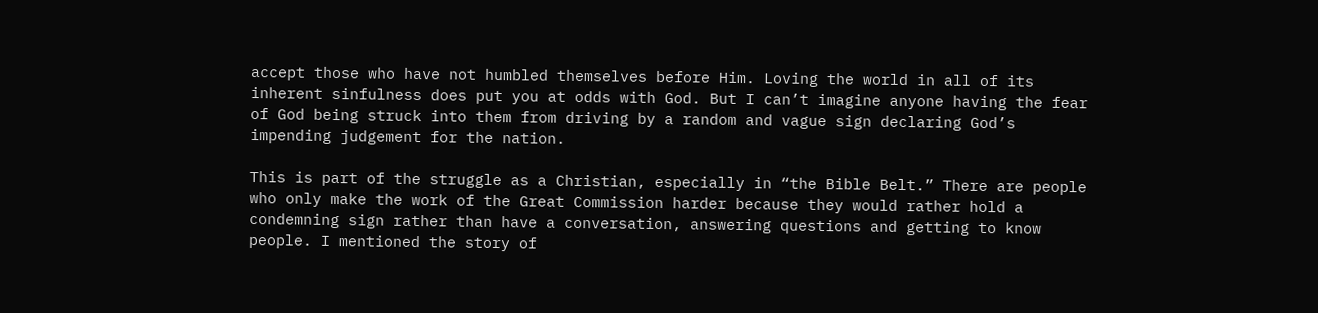accept those who have not humbled themselves before Him. Loving the world in all of its inherent sinfulness does put you at odds with God. But I can’t imagine anyone having the fear of God being struck into them from driving by a random and vague sign declaring God’s impending judgement for the nation.

This is part of the struggle as a Christian, especially in “the Bible Belt.” There are people who only make the work of the Great Commission harder because they would rather hold a condemning sign rather than have a conversation, answering questions and getting to know people. I mentioned the story of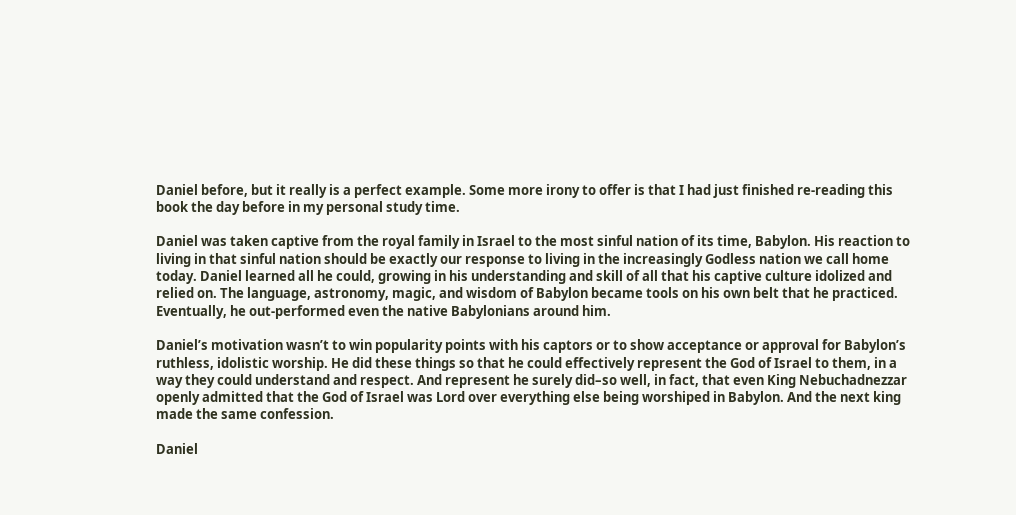Daniel before, but it really is a perfect example. Some more irony to offer is that I had just finished re-reading this book the day before in my personal study time.

Daniel was taken captive from the royal family in Israel to the most sinful nation of its time, Babylon. His reaction to living in that sinful nation should be exactly our response to living in the increasingly Godless nation we call home today. Daniel learned all he could, growing in his understanding and skill of all that his captive culture idolized and relied on. The language, astronomy, magic, and wisdom of Babylon became tools on his own belt that he practiced. Eventually, he out-performed even the native Babylonians around him.

Daniel’s motivation wasn’t to win popularity points with his captors or to show acceptance or approval for Babylon’s ruthless, idolistic worship. He did these things so that he could effectively represent the God of Israel to them, in a way they could understand and respect. And represent he surely did–so well, in fact, that even King Nebuchadnezzar openly admitted that the God of Israel was Lord over everything else being worshiped in Babylon. And the next king made the same confession.

Daniel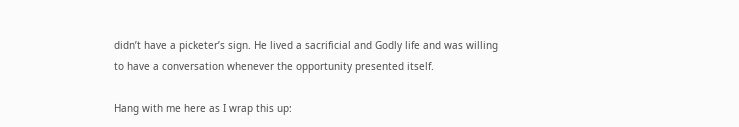didn’t have a picketer’s sign. He lived a sacrificial and Godly life and was willing to have a conversation whenever the opportunity presented itself.

Hang with me here as I wrap this up: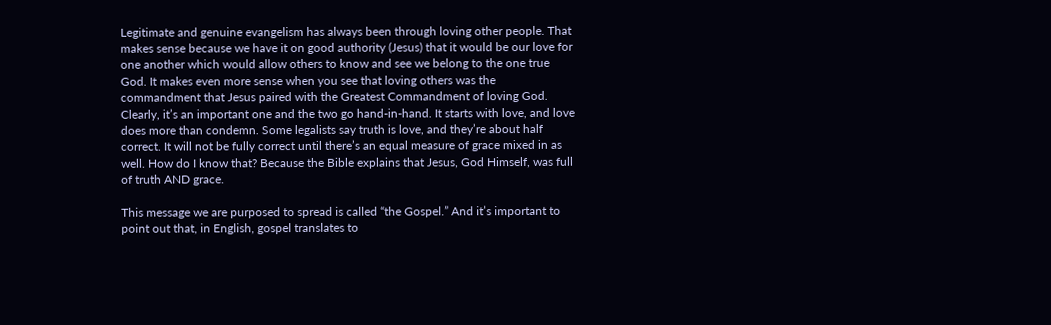Legitimate and genuine evangelism has always been through loving other people. That makes sense because we have it on good authority (Jesus) that it would be our love for one another which would allow others to know and see we belong to the one true God. It makes even more sense when you see that loving others was the commandment that Jesus paired with the Greatest Commandment of loving God. Clearly, it’s an important one and the two go hand-in-hand. It starts with love, and love does more than condemn. Some legalists say truth is love, and they’re about half correct. It will not be fully correct until there’s an equal measure of grace mixed in as well. How do I know that? Because the Bible explains that Jesus, God Himself, was full of truth AND grace.

This message we are purposed to spread is called “the Gospel.” And it’s important to point out that, in English, gospel translates to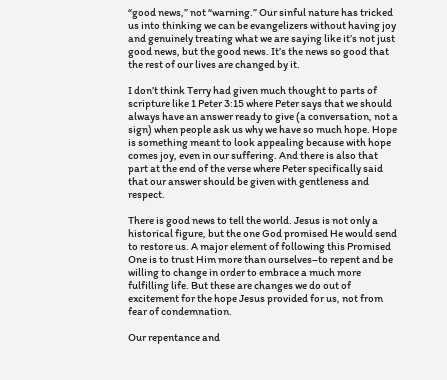“good news,” not “warning.” Our sinful nature has tricked us into thinking we can be evangelizers without having joy and genuinely treating what we are saying like it’s not just good news, but the good news. It’s the news so good that the rest of our lives are changed by it.

I don’t think Terry had given much thought to parts of scripture like 1 Peter 3:15 where Peter says that we should always have an answer ready to give (a conversation, not a sign) when people ask us why we have so much hope. Hope is something meant to look appealing because with hope comes joy, even in our suffering. And there is also that part at the end of the verse where Peter specifically said that our answer should be given with gentleness and respect.

There is good news to tell the world. Jesus is not only a historical figure, but the one God promised He would send to restore us. A major element of following this Promised One is to trust Him more than ourselves–to repent and be willing to change in order to embrace a much more fulfilling life. But these are changes we do out of excitement for the hope Jesus provided for us, not from fear of condemnation.

Our repentance and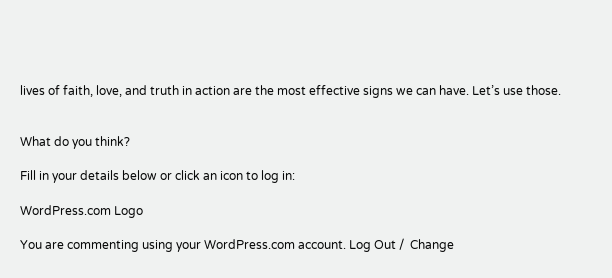lives of faith, love, and truth in action are the most effective signs we can have. Let’s use those.


What do you think?

Fill in your details below or click an icon to log in:

WordPress.com Logo

You are commenting using your WordPress.com account. Log Out /  Change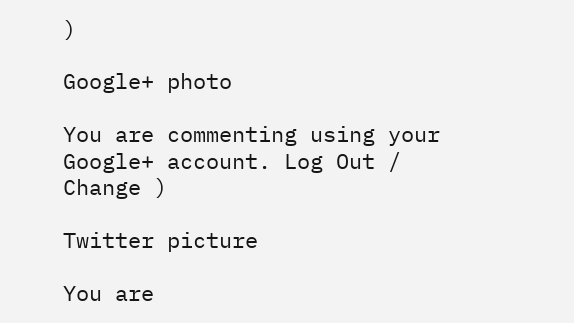)

Google+ photo

You are commenting using your Google+ account. Log Out /  Change )

Twitter picture

You are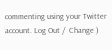commenting using your Twitter account. Log Out /  Change )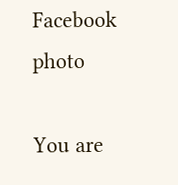Facebook photo

You are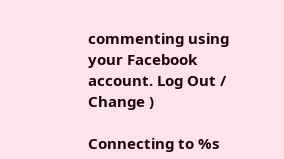commenting using your Facebook account. Log Out /  Change )

Connecting to %s